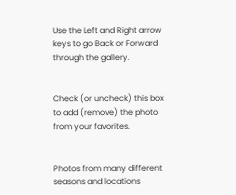Use the Left and Right arrow keys to go Back or Forward through the gallery.


Check (or uncheck) this box to add (remove) the photo from your favorites.


Photos from many different seasons and locations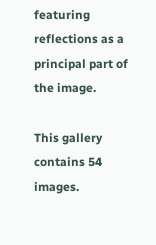featuring reflections as a principal part of the image.

This gallery contains 54 images.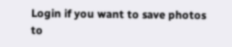Login if you want to save photos to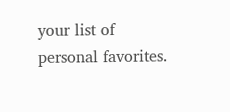your list of personal favorites.